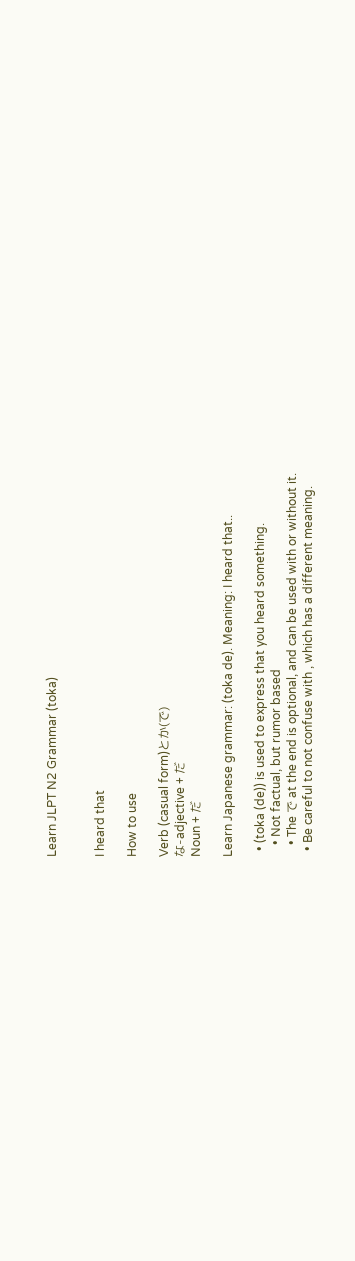Learn JLPT N2 Grammar (toka)


I heard that

How to use

Verb (casual form)とか(で)
な-adjective + だ
Noun + だ

Learn Japanese grammar: (toka de). Meaning: I heard that..

  • (toka (de)) is used to express that you heard something.
    • Not factual, but rumor based
    • The で at the end is optional, and can be used with or without it.
  • Be careful to not confuse with , which has a different meaning.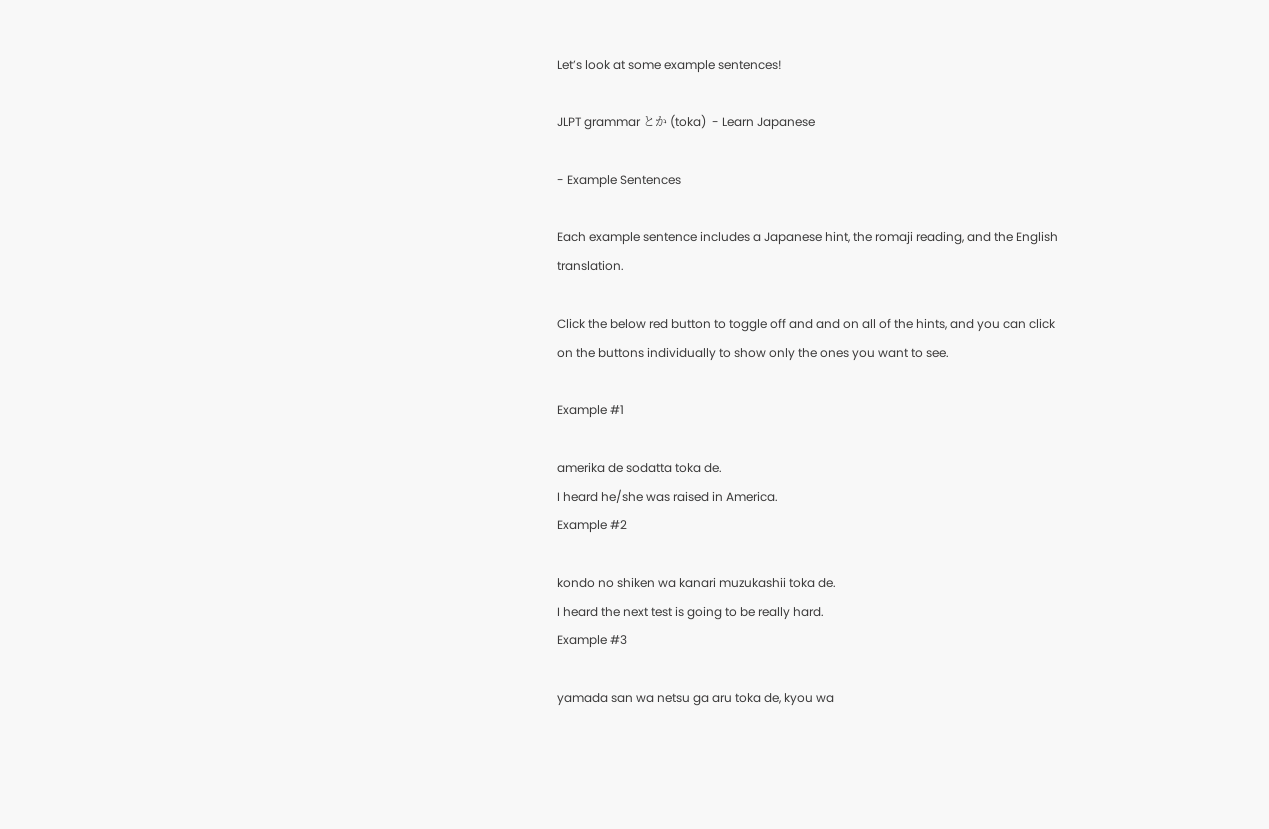Let’s look at some example sentences!

JLPT grammar とか (toka)  - Learn Japanese

- Example Sentences

Each example sentence includes a Japanese hint, the romaji reading, and the English translation.

Click the below red button to toggle off and and on all of the hints, and you can click on the buttons individually to show only the ones you want to see.

Example #1

amerika de sodatta toka de.
I heard he/she was raised in America.
Example #2

kondo no shiken wa kanari muzukashii toka de.
I heard the next test is going to be really hard.
Example #3

yamada san wa netsu ga aru toka de, kyou wa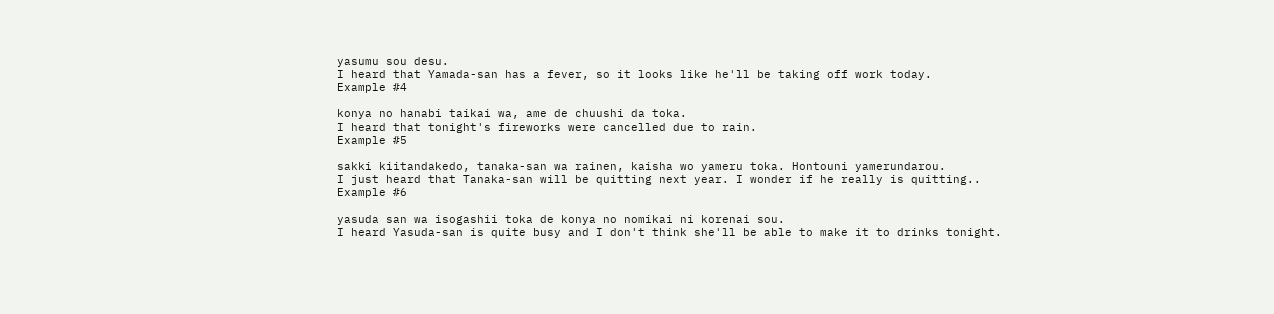yasumu sou desu.
I heard that Yamada-san has a fever, so it looks like he'll be taking off work today.
Example #4

konya no hanabi taikai wa, ame de chuushi da toka.
I heard that tonight's fireworks were cancelled due to rain.
Example #5

sakki kiitandakedo, tanaka-san wa rainen, kaisha wo yameru toka. Hontouni yamerundarou.
I just heard that Tanaka-san will be quitting next year. I wonder if he really is quitting..
Example #6

yasuda san wa isogashii toka de konya no nomikai ni korenai sou.
I heard Yasuda-san is quite busy and I don't think she'll be able to make it to drinks tonight.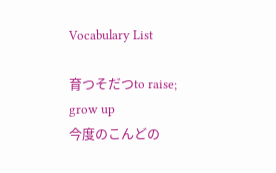Vocabulary List

育つそだつto raise; grow up
今度のこんどの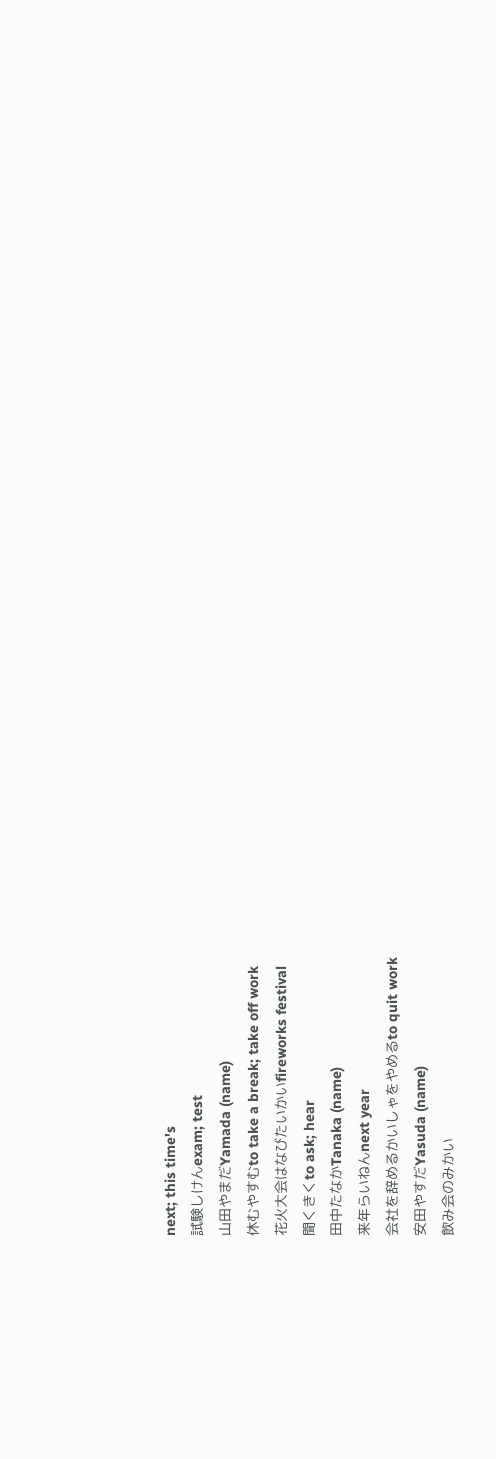next; this time's
試験しけんexam; test
山田やまだYamada (name)
休むやすむto take a break; take off work
花火大会はなびたいかいfireworks festival
聞くきくto ask; hear
田中たなかTanaka (name)
来年らいねんnext year
会社を辞めるかいしゃをやめるto quit work
安田やすだYasuda (name)
飲み会のみかい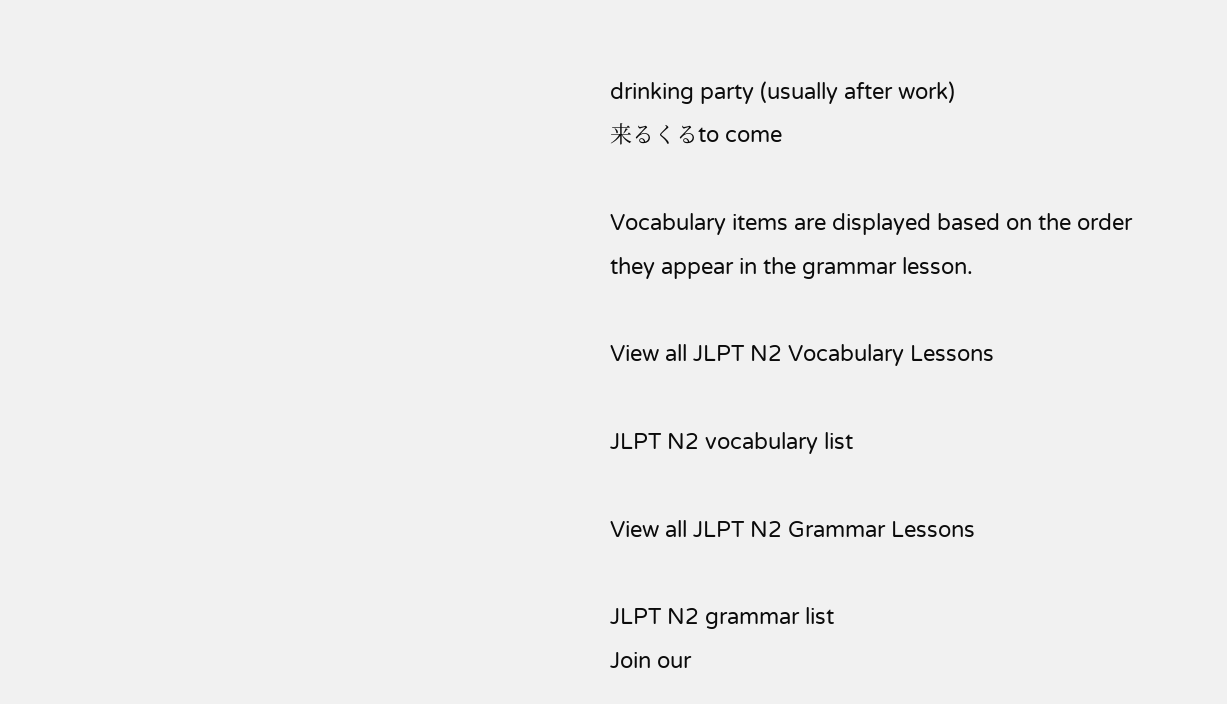drinking party (usually after work)
来るくるto come

Vocabulary items are displayed based on the order they appear in the grammar lesson.

View all JLPT N2 Vocabulary Lessons

JLPT N2 vocabulary list

View all JLPT N2 Grammar Lessons

JLPT N2 grammar list
Join our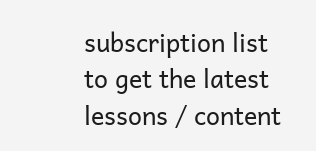subscription list to get the latest lessons / content